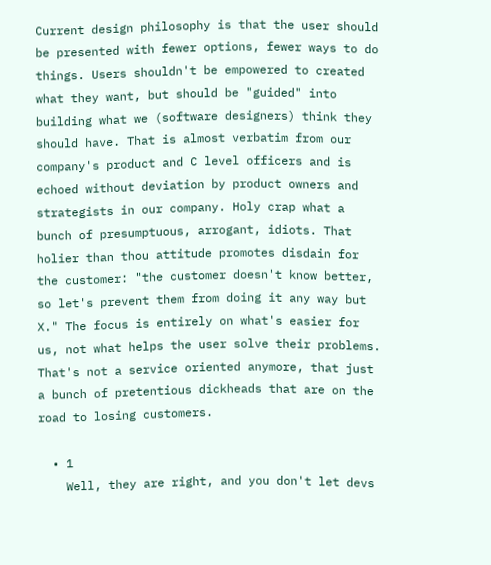Current design philosophy is that the user should be presented with fewer options, fewer ways to do things. Users shouldn't be empowered to created what they want, but should be "guided" into building what we (software designers) think they should have. That is almost verbatim from our company's product and C level officers and is echoed without deviation by product owners and strategists in our company. Holy crap what a bunch of presumptuous, arrogant, idiots. That holier than thou attitude promotes disdain for the customer: "the customer doesn't know better, so let's prevent them from doing it any way but X." The focus is entirely on what's easier for us, not what helps the user solve their problems. That's not a service oriented anymore, that just a bunch of pretentious dickheads that are on the road to losing customers.

  • 1
    Well, they are right, and you don't let devs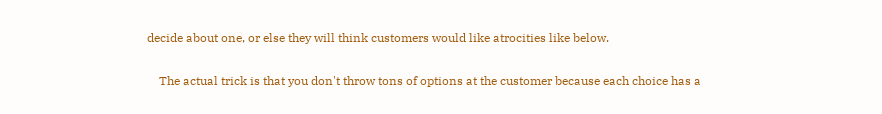decide about one, or else they will think customers would like atrocities like below.

    The actual trick is that you don't throw tons of options at the customer because each choice has a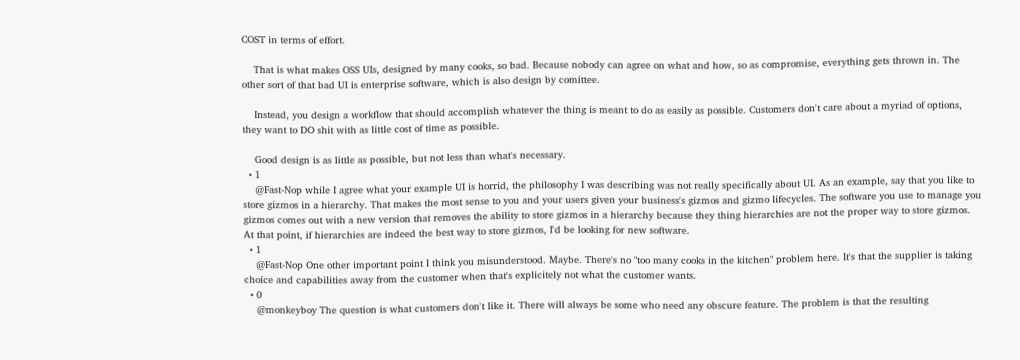COST in terms of effort.

    That is what makes OSS UIs, designed by many cooks, so bad. Because nobody can agree on what and how, so as compromise, everything gets thrown in. The other sort of that bad UI is enterprise software, which is also design by comittee.

    Instead, you design a workflow that should accomplish whatever the thing is meant to do as easily as possible. Customers don't care about a myriad of options, they want to DO shit with as little cost of time as possible.

    Good design is as little as possible, but not less than what's necessary.
  • 1
    @Fast-Nop while I agree what your example UI is horrid, the philosophy I was describing was not really specifically about UI. As an example, say that you like to store gizmos in a hierarchy. That makes the most sense to you and your users given your business's gizmos and gizmo lifecycles. The software you use to manage you gizmos comes out with a new version that removes the ability to store gizmos in a hierarchy because they thing hierarchies are not the proper way to store gizmos. At that point, if hierarchies are indeed the best way to store gizmos, I'd be looking for new software.
  • 1
    @Fast-Nop One other important point I think you misunderstood. Maybe. There's no "too many cooks in the kitchen" problem here. It's that the supplier is taking choice and capabilities away from the customer when that's explicitely not what the customer wants.
  • 0
    @monkeyboy The question is what customers don't like it. There will always be some who need any obscure feature. The problem is that the resulting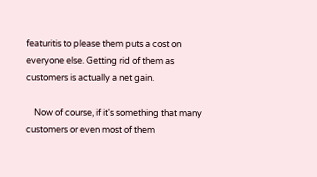featuritis to please them puts a cost on everyone else. Getting rid of them as customers is actually a net gain.

    Now of course, if it's something that many customers or even most of them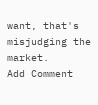want, that's misjudging the market.
Add Comment